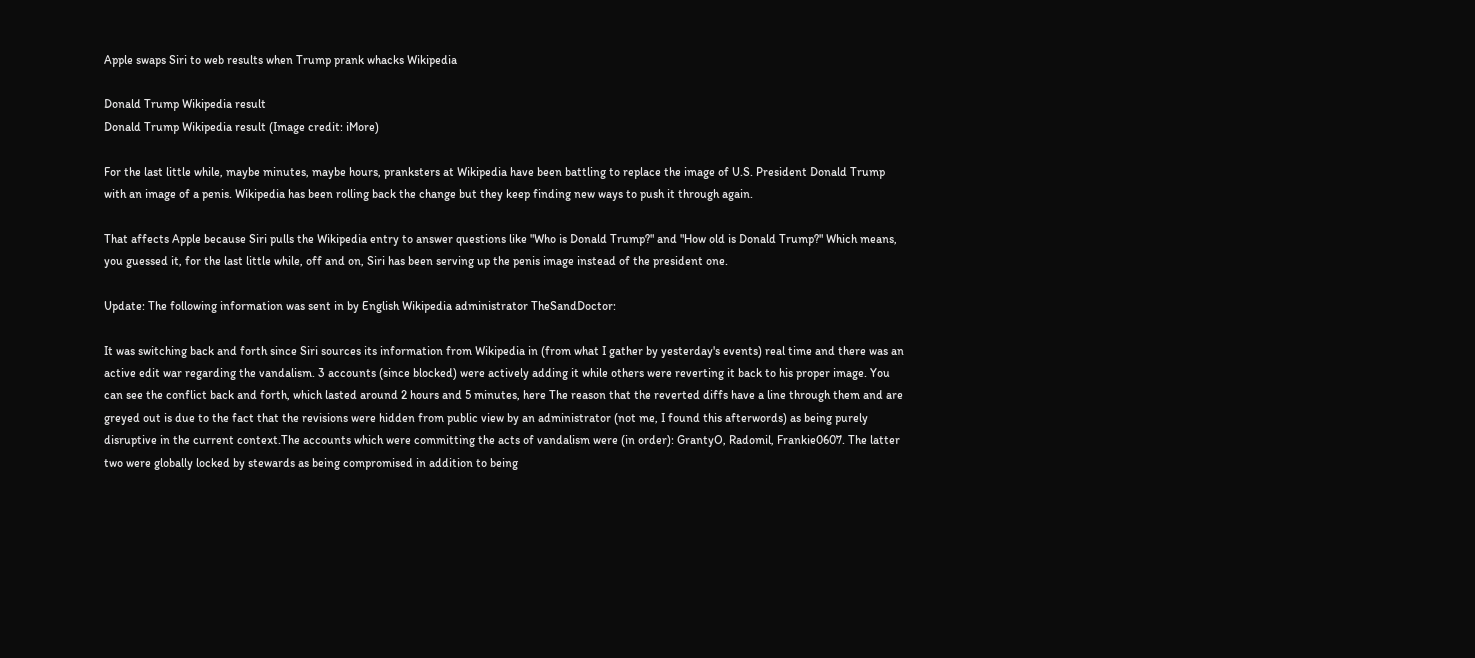Apple swaps Siri to web results when Trump prank whacks Wikipedia

Donald Trump Wikipedia result
Donald Trump Wikipedia result (Image credit: iMore)

For the last little while, maybe minutes, maybe hours, pranksters at Wikipedia have been battling to replace the image of U.S. President Donald Trump with an image of a penis. Wikipedia has been rolling back the change but they keep finding new ways to push it through again.

That affects Apple because Siri pulls the Wikipedia entry to answer questions like "Who is Donald Trump?" and "How old is Donald Trump?" Which means, you guessed it, for the last little while, off and on, Siri has been serving up the penis image instead of the president one.

Update: The following information was sent in by English Wikipedia administrator TheSandDoctor:

It was switching back and forth since Siri sources its information from Wikipedia in (from what I gather by yesterday's events) real time and there was an active edit war regarding the vandalism. 3 accounts (since blocked) were actively adding it while others were reverting it back to his proper image. You can see the conflict back and forth, which lasted around 2 hours and 5 minutes, here The reason that the reverted diffs have a line through them and are greyed out is due to the fact that the revisions were hidden from public view by an administrator (not me, I found this afterwords) as being purely disruptive in the current context.The accounts which were committing the acts of vandalism were (in order): GrantyO, Radomil, Frankie0607. The latter two were globally locked by stewards as being compromised in addition to being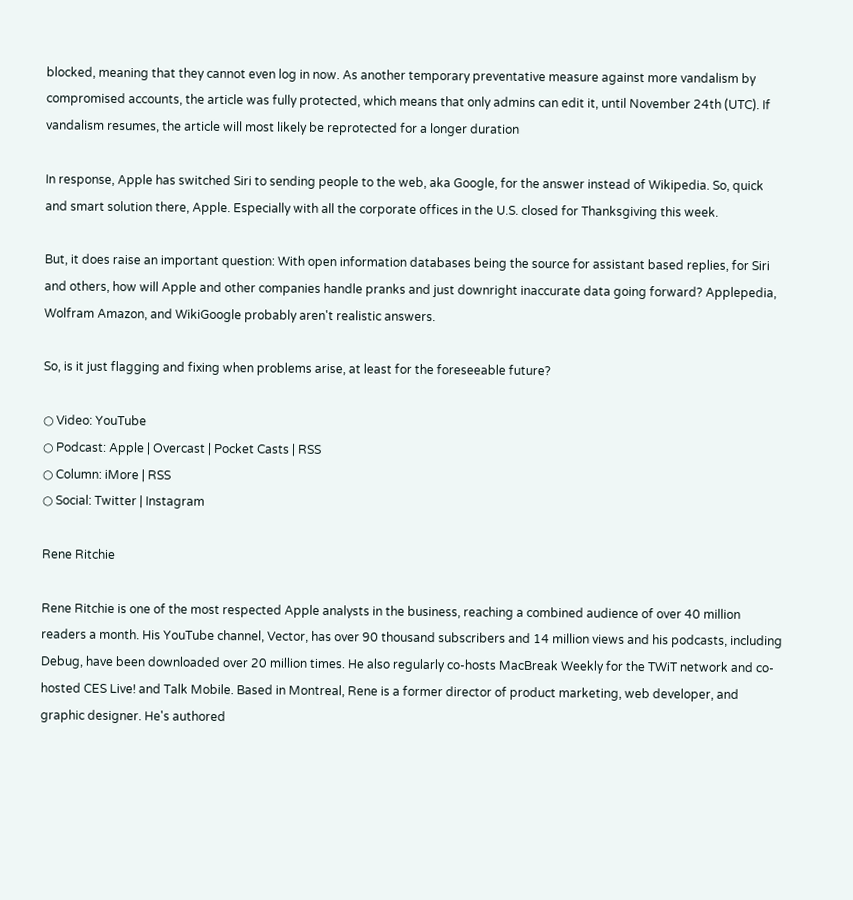blocked, meaning that they cannot even log in now. As another temporary preventative measure against more vandalism by compromised accounts, the article was fully protected, which means that only admins can edit it, until November 24th (UTC). If vandalism resumes, the article will most likely be reprotected for a longer duration

In response, Apple has switched Siri to sending people to the web, aka Google, for the answer instead of Wikipedia. So, quick and smart solution there, Apple. Especially with all the corporate offices in the U.S. closed for Thanksgiving this week.

But, it does raise an important question: With open information databases being the source for assistant based replies, for Siri and others, how will Apple and other companies handle pranks and just downright inaccurate data going forward? Applepedia, Wolfram Amazon, and WikiGoogle probably aren't realistic answers.

So, is it just flagging and fixing when problems arise, at least for the foreseeable future?

○ Video: YouTube
○ Podcast: Apple | Overcast | Pocket Casts | RSS
○ Column: iMore | RSS
○ Social: Twitter | Instagram

Rene Ritchie

Rene Ritchie is one of the most respected Apple analysts in the business, reaching a combined audience of over 40 million readers a month. His YouTube channel, Vector, has over 90 thousand subscribers and 14 million views and his podcasts, including Debug, have been downloaded over 20 million times. He also regularly co-hosts MacBreak Weekly for the TWiT network and co-hosted CES Live! and Talk Mobile. Based in Montreal, Rene is a former director of product marketing, web developer, and graphic designer. He's authored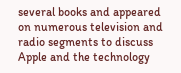several books and appeared on numerous television and radio segments to discuss Apple and the technology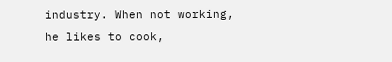industry. When not working, he likes to cook,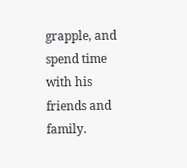grapple, and spend time with his friends and family.